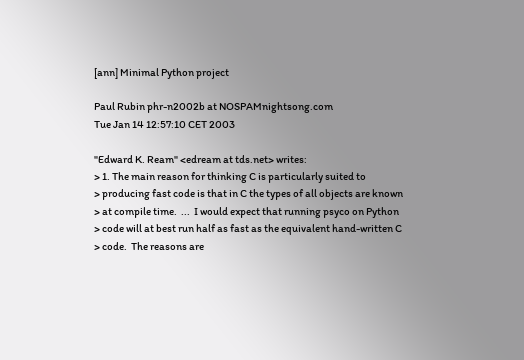[ann] Minimal Python project

Paul Rubin phr-n2002b at NOSPAMnightsong.com
Tue Jan 14 12:57:10 CET 2003

"Edward K. Ream" <edream at tds.net> writes:
> 1. The main reason for thinking C is particularly suited to
> producing fast code is that in C the types of all objects are known
> at compile time.  ...  I would expect that running psyco on Python
> code will at best run half as fast as the equivalent hand-written C
> code.  The reasons are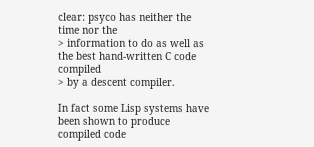clear: psyco has neither the time nor the
> information to do as well as the best hand-written C code compiled
> by a descent compiler.

In fact some Lisp systems have been shown to produce compiled code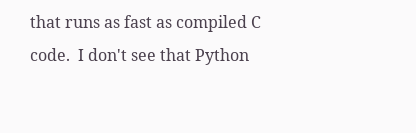that runs as fast as compiled C code.  I don't see that Python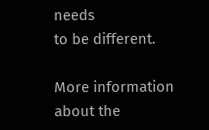needs
to be different.

More information about the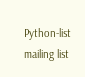Python-list mailing list